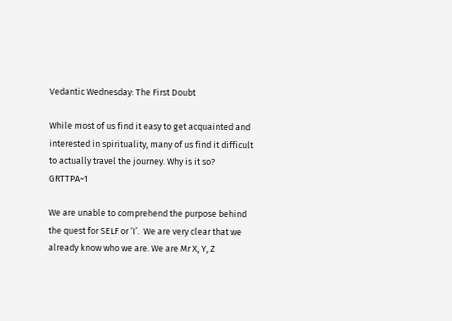Vedantic Wednesday: The First Doubt

While most of us find it easy to get acquainted and interested in spirituality, many of us find it difficult to actually travel the journey. Why is it so? GRTTPA~1

We are unable to comprehend the purpose behind the quest for SELF or ‘I’.  We are very clear that we already know who we are. We are Mr X, Y, Z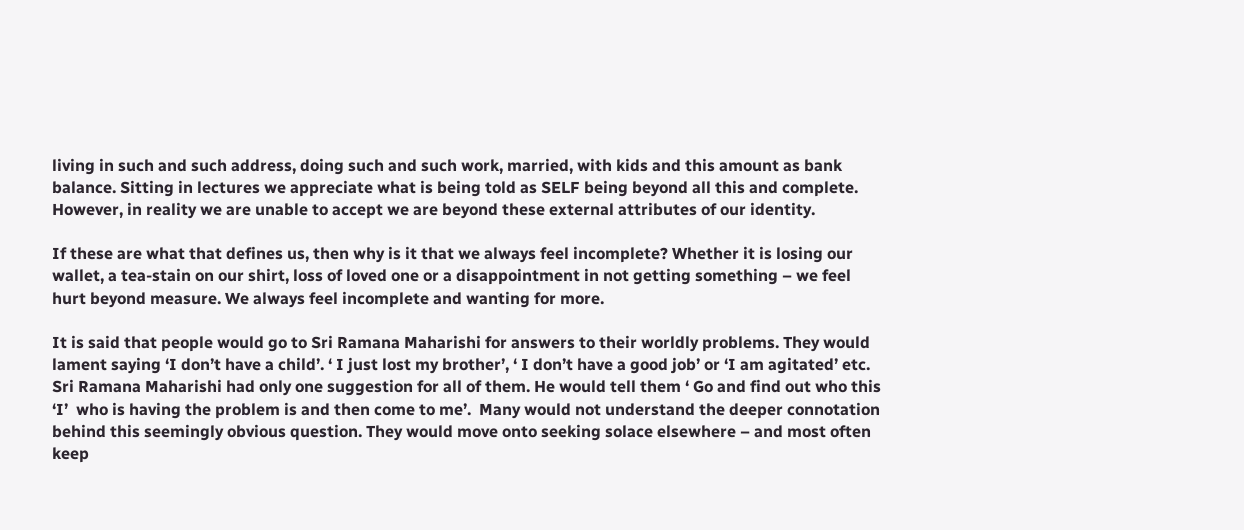living in such and such address, doing such and such work, married, with kids and this amount as bank balance. Sitting in lectures we appreciate what is being told as SELF being beyond all this and complete. However, in reality we are unable to accept we are beyond these external attributes of our identity.

If these are what that defines us, then why is it that we always feel incomplete? Whether it is losing our wallet, a tea-stain on our shirt, loss of loved one or a disappointment in not getting something – we feel hurt beyond measure. We always feel incomplete and wanting for more.

It is said that people would go to Sri Ramana Maharishi for answers to their worldly problems. They would lament saying ‘I don’t have a child’. ‘ I just lost my brother’, ‘ I don’t have a good job’ or ‘I am agitated’ etc. Sri Ramana Maharishi had only one suggestion for all of them. He would tell them ‘ Go and find out who this ‘I’  who is having the problem is and then come to me’.  Many would not understand the deeper connotation behind this seemingly obvious question. They would move onto seeking solace elsewhere – and most often keep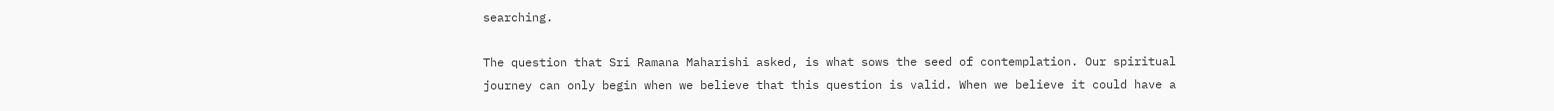searching.

The question that Sri Ramana Maharishi asked, is what sows the seed of contemplation. Our spiritual journey can only begin when we believe that this question is valid. When we believe it could have a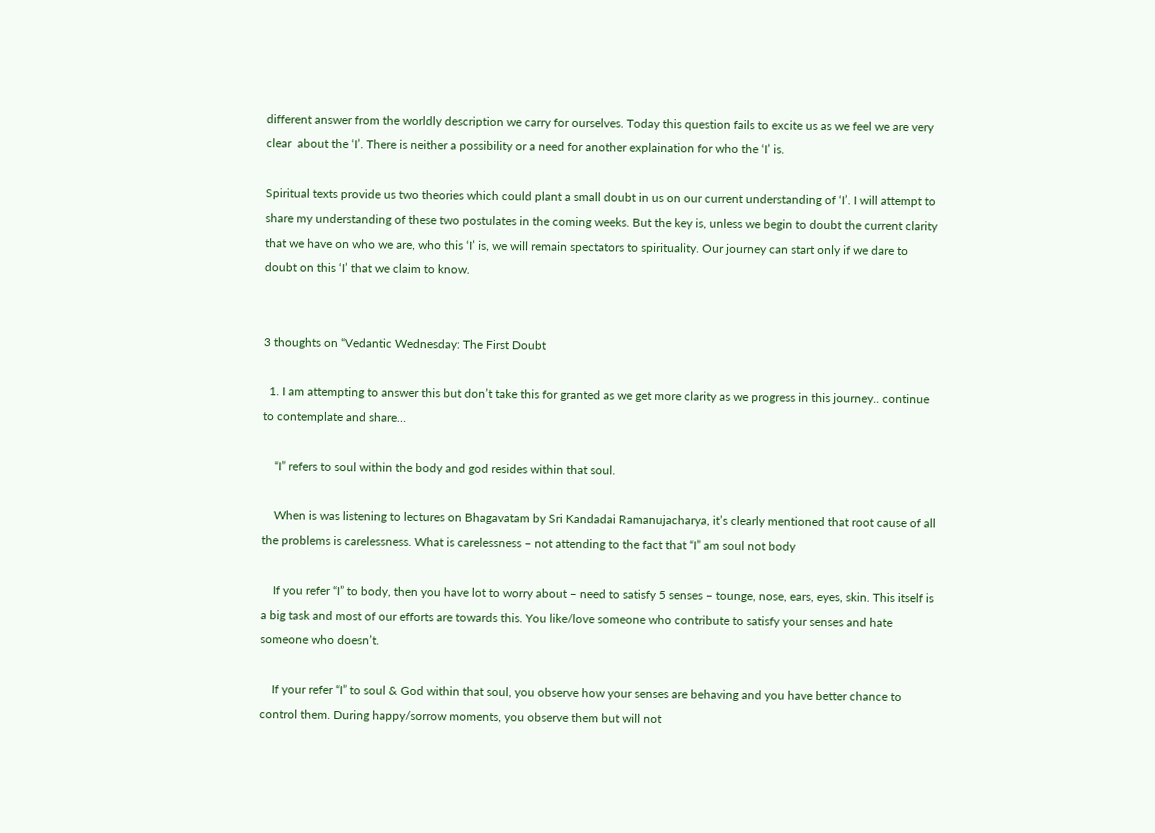different answer from the worldly description we carry for ourselves. Today this question fails to excite us as we feel we are very clear  about the ‘I’. There is neither a possibility or a need for another explaination for who the ‘I’ is.

Spiritual texts provide us two theories which could plant a small doubt in us on our current understanding of ‘I’. I will attempt to share my understanding of these two postulates in the coming weeks. But the key is, unless we begin to doubt the current clarity that we have on who we are, who this ‘I’ is, we will remain spectators to spirituality. Our journey can start only if we dare to doubt on this ‘I’ that we claim to know.


3 thoughts on “Vedantic Wednesday: The First Doubt

  1. I am attempting to answer this but don’t take this for granted as we get more clarity as we progress in this journey.. continue to contemplate and share…

    “I” refers to soul within the body and god resides within that soul.

    When is was listening to lectures on Bhagavatam by Sri Kandadai Ramanujacharya, it’s clearly mentioned that root cause of all the problems is carelessness. What is carelessness – not attending to the fact that “I” am soul not body

    If you refer “I” to body, then you have lot to worry about – need to satisfy 5 senses – tounge, nose, ears, eyes, skin. This itself is a big task and most of our efforts are towards this. You like/love someone who contribute to satisfy your senses and hate someone who doesn’t.

    If your refer “I” to soul & God within that soul, you observe how your senses are behaving and you have better chance to control them. During happy/sorrow moments, you observe them but will not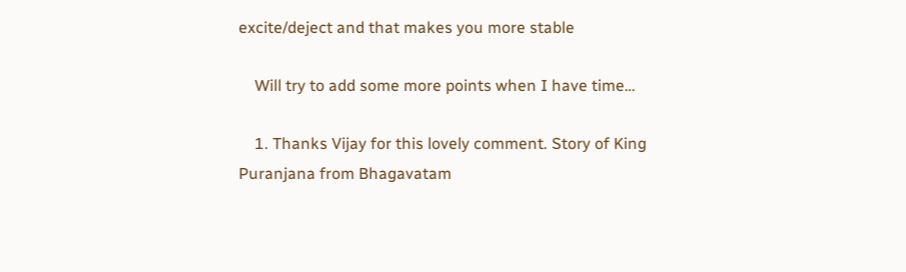excite/deject and that makes you more stable

    Will try to add some more points when I have time…

    1. Thanks Vijay for this lovely comment. Story of King Puranjana from Bhagavatam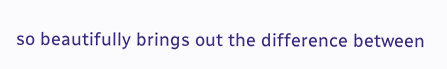so beautifully brings out the difference between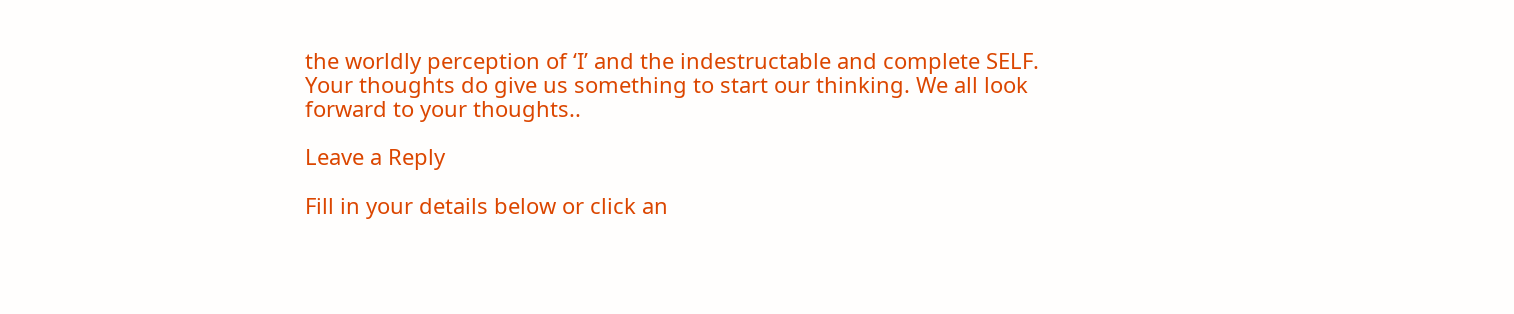the worldly perception of ‘I’ and the indestructable and complete SELF. Your thoughts do give us something to start our thinking. We all look forward to your thoughts..

Leave a Reply

Fill in your details below or click an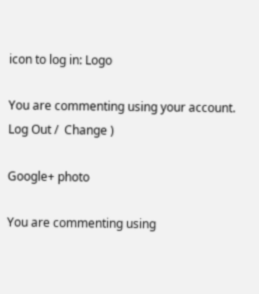icon to log in: Logo

You are commenting using your account. Log Out /  Change )

Google+ photo

You are commenting using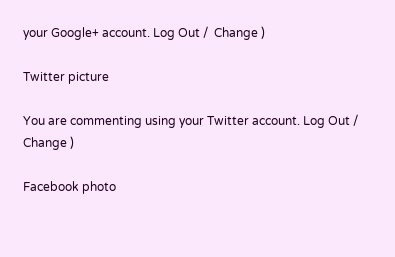your Google+ account. Log Out /  Change )

Twitter picture

You are commenting using your Twitter account. Log Out /  Change )

Facebook photo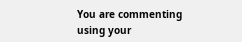You are commenting using your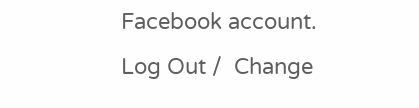Facebook account. Log Out /  Change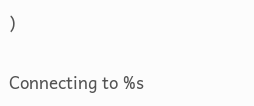)


Connecting to %s